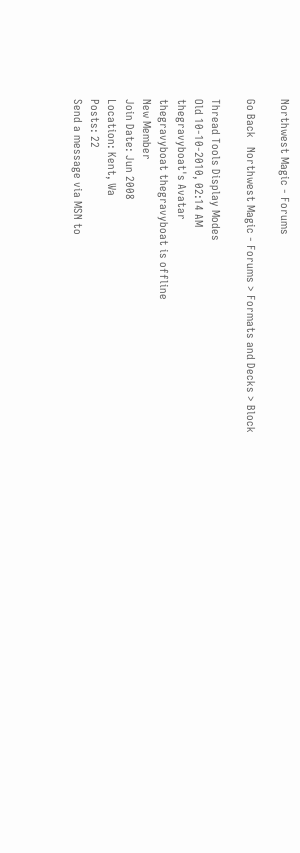Northwest Magic - Forums

Go Back   Northwest Magic - Forums > Formats and Decks > Block

Thread Tools Display Modes
Old 10-10-2010, 02:14 AM
thegravyboat's Avatar
thegravyboat thegravyboat is offline
New Member
Join Date: Jun 2008
Location: Kent, Wa
Posts: 22
Send a message via MSN to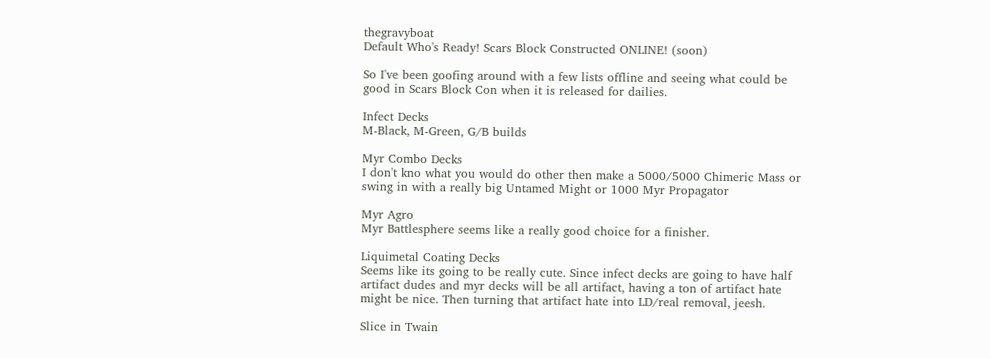thegravyboat
Default Who's Ready! Scars Block Constructed ONLINE! (soon)

So I've been goofing around with a few lists offline and seeing what could be good in Scars Block Con when it is released for dailies.

Infect Decks
M-Black, M-Green, G/B builds

Myr Combo Decks
I don't kno what you would do other then make a 5000/5000 Chimeric Mass or swing in with a really big Untamed Might or 1000 Myr Propagator

Myr Agro
Myr Battlesphere seems like a really good choice for a finisher.

Liquimetal Coating Decks
Seems like its going to be really cute. Since infect decks are going to have half artifact dudes and myr decks will be all artifact, having a ton of artifact hate might be nice. Then turning that artifact hate into LD/real removal, jeesh.

Slice in Twain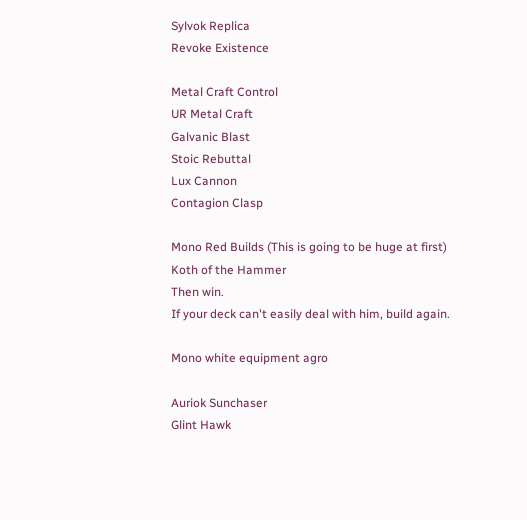Sylvok Replica
Revoke Existence

Metal Craft Control
UR Metal Craft
Galvanic Blast
Stoic Rebuttal
Lux Cannon
Contagion Clasp

Mono Red Builds (This is going to be huge at first)
Koth of the Hammer
Then win.
If your deck can't easily deal with him, build again.

Mono white equipment agro

Auriok Sunchaser
Glint Hawk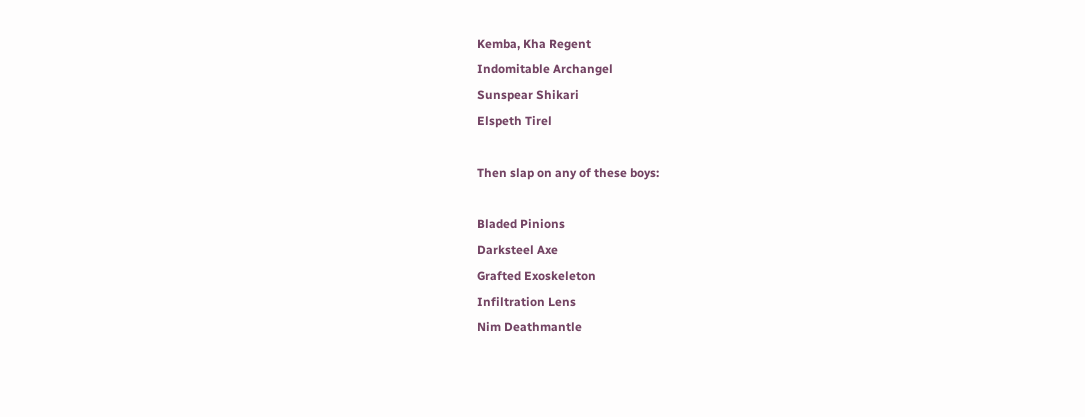Kemba, Kha Regent
Indomitable Archangel
Sunspear Shikari
Elspeth Tirel

Then slap on any of these boys:

Bladed Pinions
Darksteel Axe
Grafted Exoskeleton
Infiltration Lens
Nim Deathmantle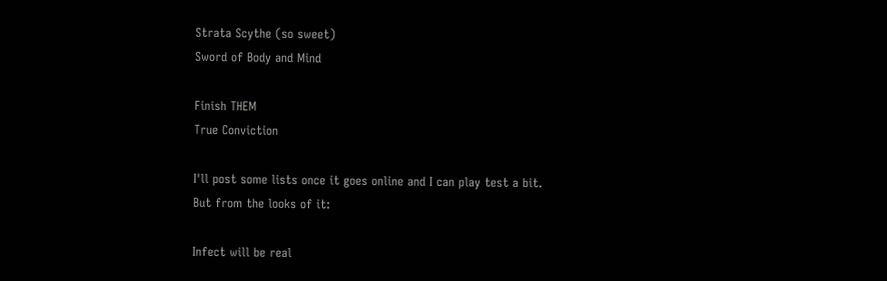Strata Scythe (so sweet)
Sword of Body and Mind

Finish THEM
True Conviction

I'll post some lists once it goes online and I can play test a bit. But from the looks of it:

Infect will be real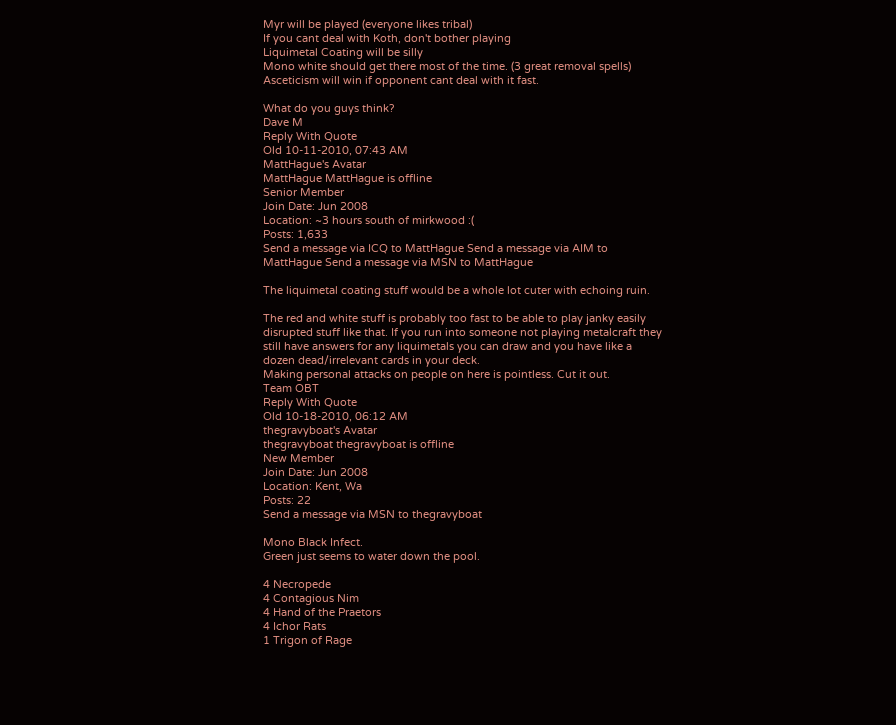Myr will be played (everyone likes tribal)
If you cant deal with Koth, don't bother playing
Liquimetal Coating will be silly
Mono white should get there most of the time. (3 great removal spells)
Asceticism will win if opponent cant deal with it fast.

What do you guys think?
Dave M
Reply With Quote
Old 10-11-2010, 07:43 AM
MattHague's Avatar
MattHague MattHague is offline
Senior Member
Join Date: Jun 2008
Location: ~3 hours south of mirkwood :(
Posts: 1,633
Send a message via ICQ to MattHague Send a message via AIM to MattHague Send a message via MSN to MattHague

The liquimetal coating stuff would be a whole lot cuter with echoing ruin.

The red and white stuff is probably too fast to be able to play janky easily disrupted stuff like that. If you run into someone not playing metalcraft they still have answers for any liquimetals you can draw and you have like a dozen dead/irrelevant cards in your deck.
Making personal attacks on people on here is pointless. Cut it out.
Team OBT
Reply With Quote
Old 10-18-2010, 06:12 AM
thegravyboat's Avatar
thegravyboat thegravyboat is offline
New Member
Join Date: Jun 2008
Location: Kent, Wa
Posts: 22
Send a message via MSN to thegravyboat

Mono Black Infect.
Green just seems to water down the pool.

4 Necropede
4 Contagious Nim
4 Hand of the Praetors
4 Ichor Rats
1 Trigon of Rage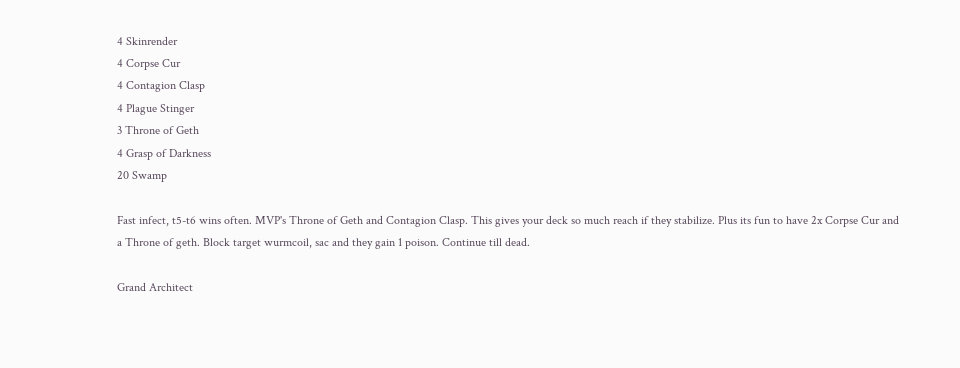4 Skinrender
4 Corpse Cur
4 Contagion Clasp
4 Plague Stinger
3 Throne of Geth
4 Grasp of Darkness
20 Swamp

Fast infect, t5-t6 wins often. MVP's Throne of Geth and Contagion Clasp. This gives your deck so much reach if they stabilize. Plus its fun to have 2x Corpse Cur and a Throne of geth. Block target wurmcoil, sac and they gain 1 poison. Continue till dead.

Grand Architect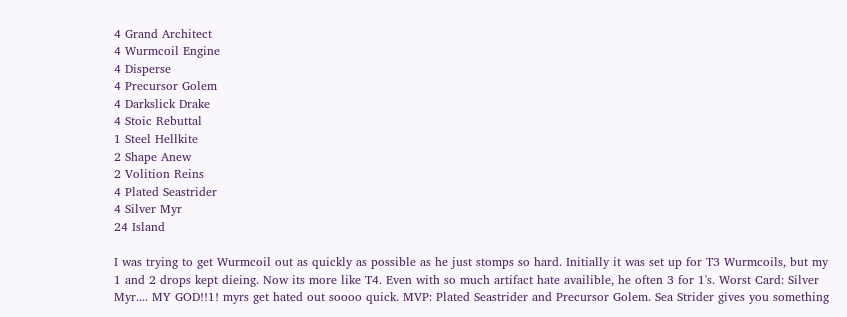4 Grand Architect
4 Wurmcoil Engine
4 Disperse
4 Precursor Golem
4 Darkslick Drake
4 Stoic Rebuttal
1 Steel Hellkite
2 Shape Anew
2 Volition Reins
4 Plated Seastrider
4 Silver Myr
24 Island

I was trying to get Wurmcoil out as quickly as possible as he just stomps so hard. Initially it was set up for T3 Wurmcoils, but my 1 and 2 drops kept dieing. Now its more like T4. Even with so much artifact hate availible, he often 3 for 1's. Worst Card: Silver Myr.... MY GOD!!1! myrs get hated out soooo quick. MVP: Plated Seastrider and Precursor Golem. Sea Strider gives you something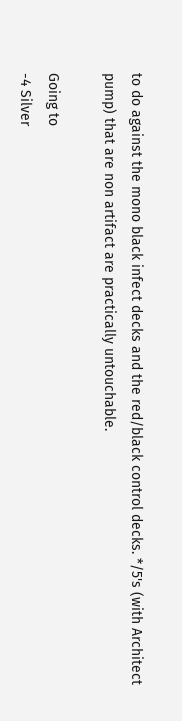to do against the mono black infect decks and the red/black control decks. */5's (with Architect pump) that are non artifact are practically untouchable.

Going to
-4 Silver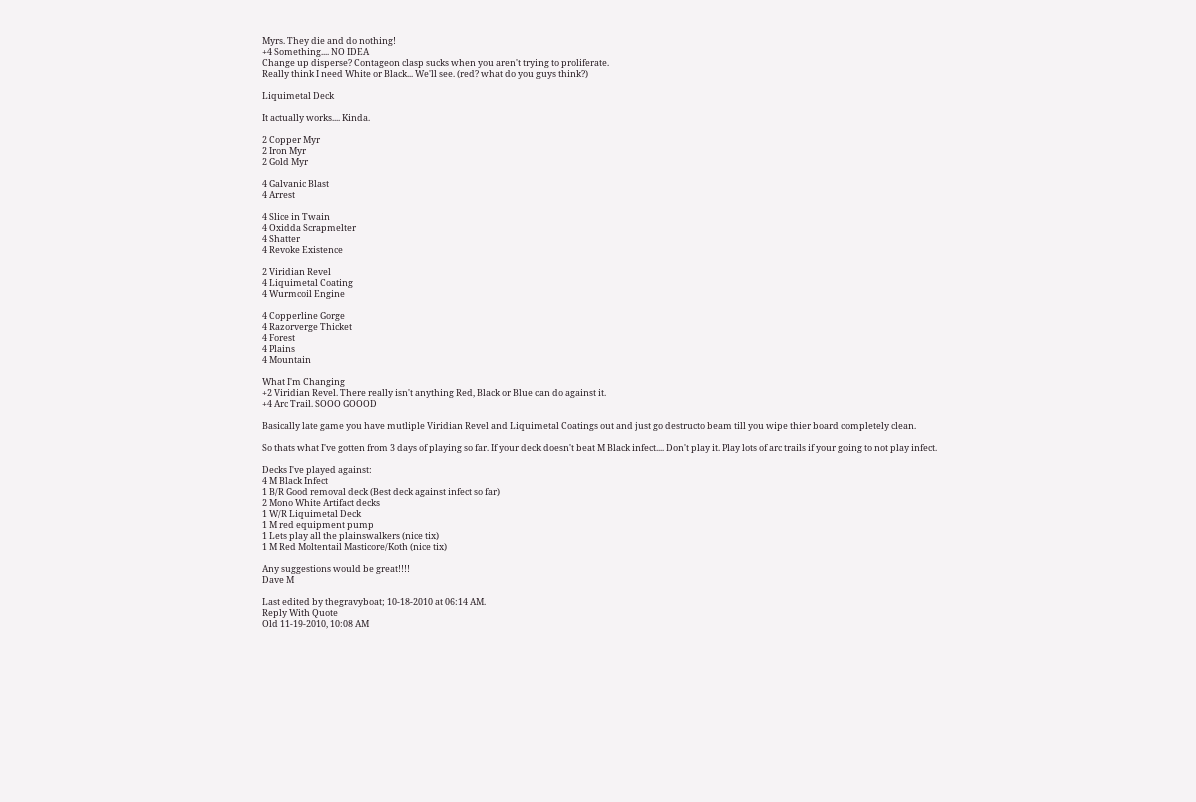Myrs. They die and do nothing!
+4 Something.... NO IDEA
Change up disperse? Contageon clasp sucks when you aren't trying to proliferate.
Really think I need White or Black... We'll see. (red? what do you guys think?)

Liquimetal Deck

It actually works.... Kinda.

2 Copper Myr
2 Iron Myr
2 Gold Myr

4 Galvanic Blast
4 Arrest

4 Slice in Twain
4 Oxidda Scrapmelter
4 Shatter
4 Revoke Existence

2 Viridian Revel
4 Liquimetal Coating
4 Wurmcoil Engine

4 Copperline Gorge
4 Razorverge Thicket
4 Forest
4 Plains
4 Mountain

What I'm Changing
+2 Viridian Revel. There really isn't anything Red, Black or Blue can do against it.
+4 Arc Trail. SOOO GOOOD

Basically late game you have mutliple Viridian Revel and Liquimetal Coatings out and just go destructo beam till you wipe thier board completely clean.

So thats what I've gotten from 3 days of playing so far. If your deck doesn't beat M Black infect.... Don't play it. Play lots of arc trails if your going to not play infect.

Decks I've played against:
4 M Black Infect
1 B/R Good removal deck (Best deck against infect so far)
2 Mono White Artifact decks
1 W/R Liquimetal Deck
1 M red equipment pump
1 Lets play all the plainswalkers (nice tix)
1 M Red Moltentail Masticore/Koth (nice tix)

Any suggestions would be great!!!!
Dave M

Last edited by thegravyboat; 10-18-2010 at 06:14 AM.
Reply With Quote
Old 11-19-2010, 10:08 AM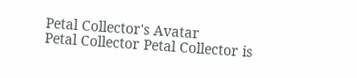Petal Collector's Avatar
Petal Collector Petal Collector is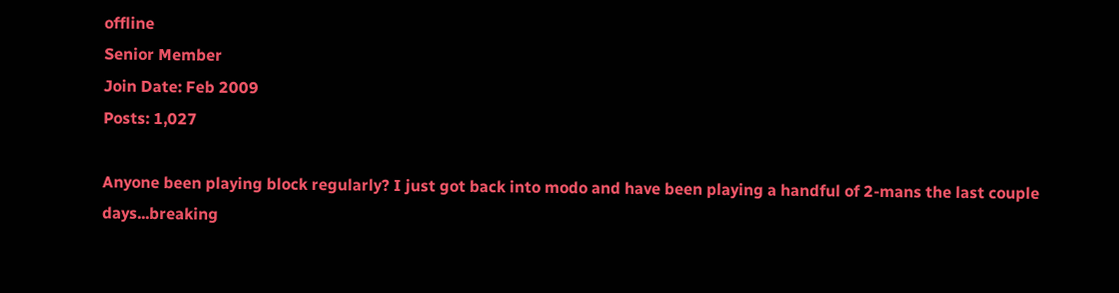offline
Senior Member
Join Date: Feb 2009
Posts: 1,027

Anyone been playing block regularly? I just got back into modo and have been playing a handful of 2-mans the last couple days...breaking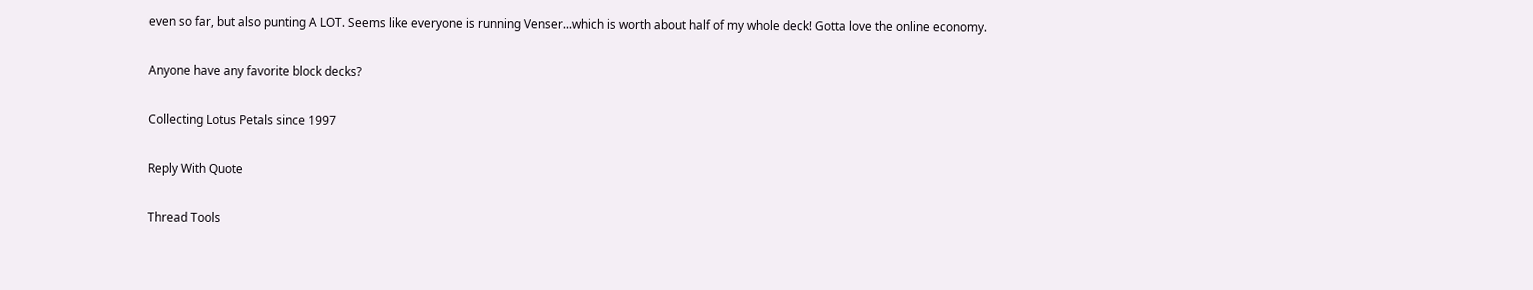even so far, but also punting A LOT. Seems like everyone is running Venser...which is worth about half of my whole deck! Gotta love the online economy.

Anyone have any favorite block decks?

Collecting Lotus Petals since 1997

Reply With Quote

Thread Tools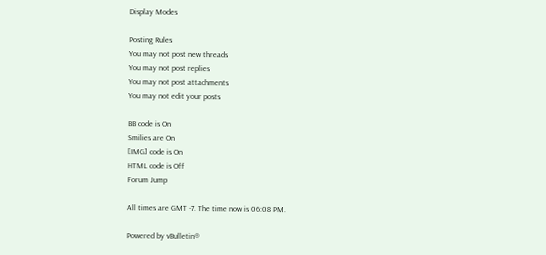Display Modes

Posting Rules
You may not post new threads
You may not post replies
You may not post attachments
You may not edit your posts

BB code is On
Smilies are On
[IMG] code is On
HTML code is Off
Forum Jump

All times are GMT -7. The time now is 06:08 PM.

Powered by vBulletin®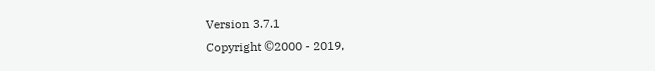Version 3.7.1
Copyright ©2000 - 2019,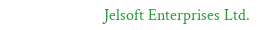Jelsoft Enterprises Ltd.